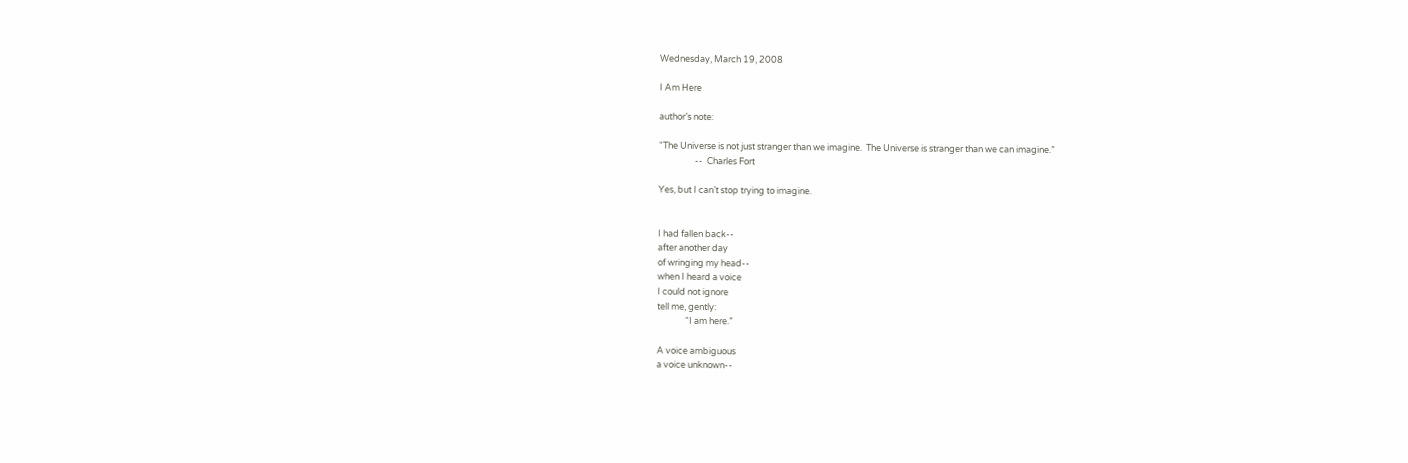Wednesday, March 19, 2008

I Am Here

author’s note:

“The Universe is not just stranger than we imagine.  The Universe is stranger than we can imagine.”
                  --  Charles Fort

Yes, but I can’t stop trying to imagine.


I had fallen back--
after another day
of wringing my head--
when I heard a voice
I could not ignore
tell me, gently:
              “I am here.”

A voice ambiguous
a voice unknown--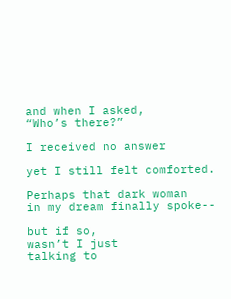and when I asked,
“Who’s there?”

I received no answer

yet I still felt comforted.

Perhaps that dark woman
in my dream finally spoke--

but if so,
wasn’t I just
talking to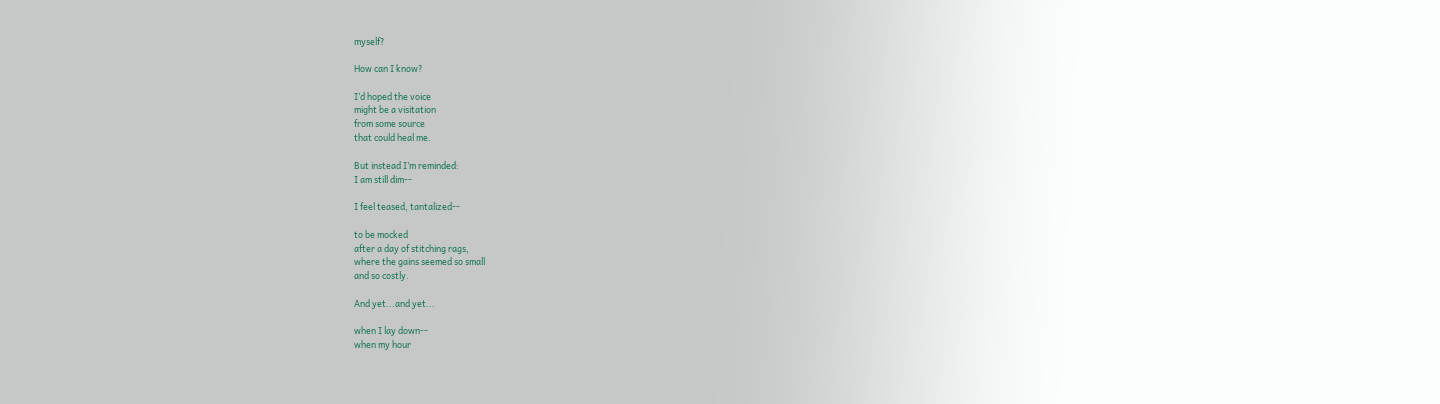myself?

How can I know?

I’d hoped the voice
might be a visitation
from some source
that could heal me.

But instead I’m reminded:
I am still dim--

I feel teased, tantalized--

to be mocked
after a day of stitching rags,
where the gains seemed so small
and so costly.

And yet...and yet...

when I lay down--
when my hour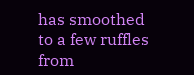has smoothed
to a few ruffles
from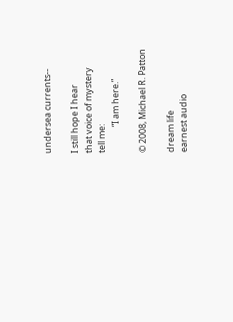undersea currents--

I still hope I hear
that voice of mystery
tell me:
             “I am here.”

© 2008, Michael R. Patton

dream life
earnest audio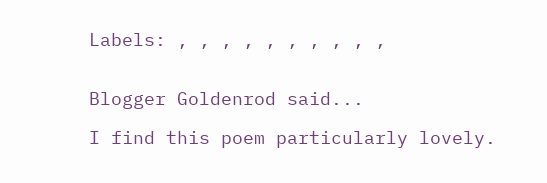Labels: , , , , , , , , , ,


Blogger Goldenrod said...

I find this poem particularly lovely.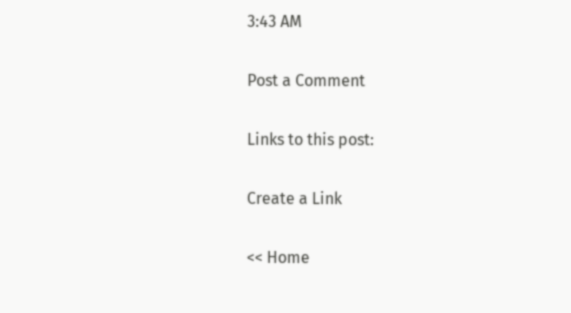3:43 AM

Post a Comment

Links to this post:

Create a Link

<< Home